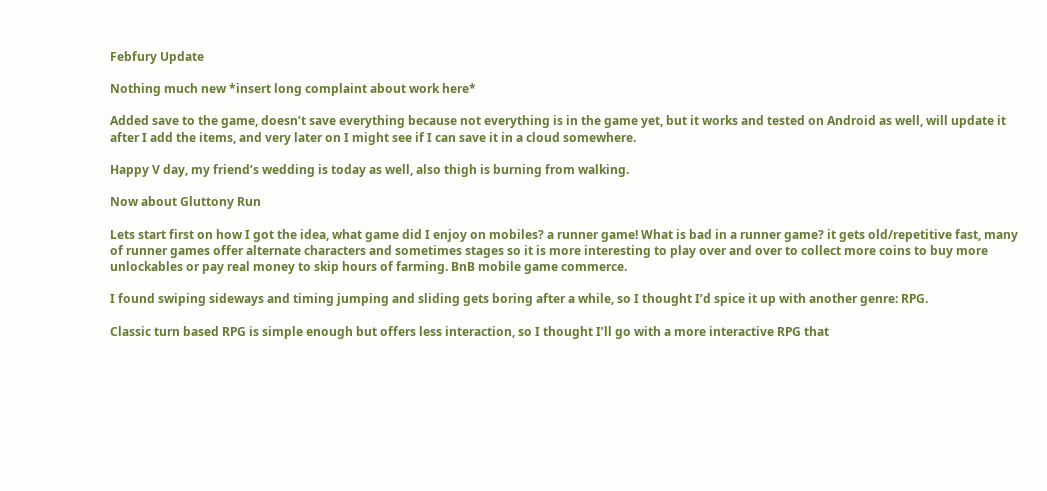Febfury Update

Nothing much new *insert long complaint about work here*

Added save to the game, doesn’t save everything because not everything is in the game yet, but it works and tested on Android as well, will update it after I add the items, and very later on I might see if I can save it in a cloud somewhere.

Happy V day, my friend’s wedding is today as well, also thigh is burning from walking.

Now about Gluttony Run

Lets start first on how I got the idea, what game did I enjoy on mobiles? a runner game! What is bad in a runner game? it gets old/repetitive fast, many of runner games offer alternate characters and sometimes stages so it is more interesting to play over and over to collect more coins to buy more unlockables or pay real money to skip hours of farming. BnB mobile game commerce.

I found swiping sideways and timing jumping and sliding gets boring after a while, so I thought I’d spice it up with another genre: RPG.

Classic turn based RPG is simple enough but offers less interaction, so I thought I’ll go with a more interactive RPG that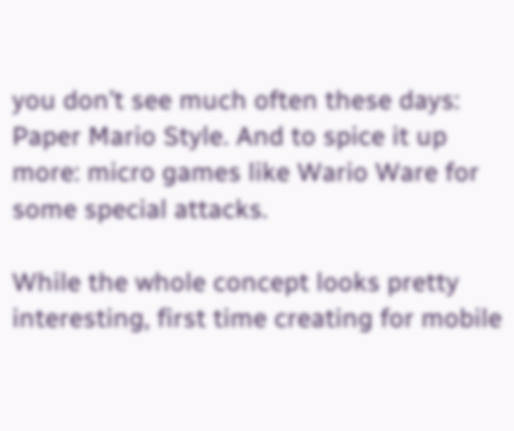you don’t see much often these days: Paper Mario Style. And to spice it up more: micro games like Wario Ware for some special attacks.

While the whole concept looks pretty interesting, first time creating for mobile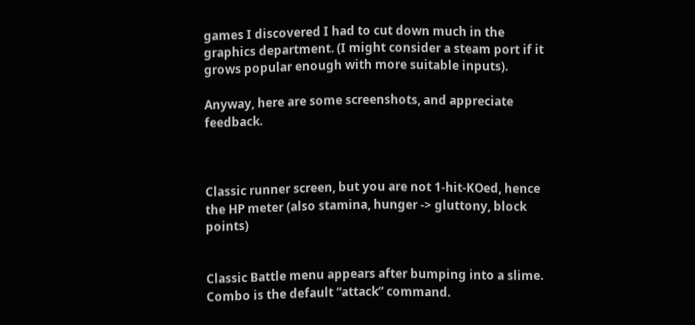games I discovered I had to cut down much in the graphics department. (I might consider a steam port if it grows popular enough with more suitable inputs).

Anyway, here are some screenshots, and appreciate feedback.



Classic runner screen, but you are not 1-hit-KOed, hence the HP meter (also stamina, hunger -> gluttony, block points)


Classic Battle menu appears after bumping into a slime. Combo is the default “attack” command.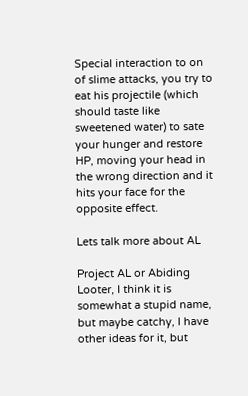Special interaction to on of slime attacks, you try to eat his projectile (which should taste like sweetened water) to sate your hunger and restore HP, moving your head in the wrong direction and it hits your face for the opposite effect.

Lets talk more about AL

Project AL or Abiding Looter, I think it is somewhat a stupid name, but maybe catchy, I have other ideas for it, but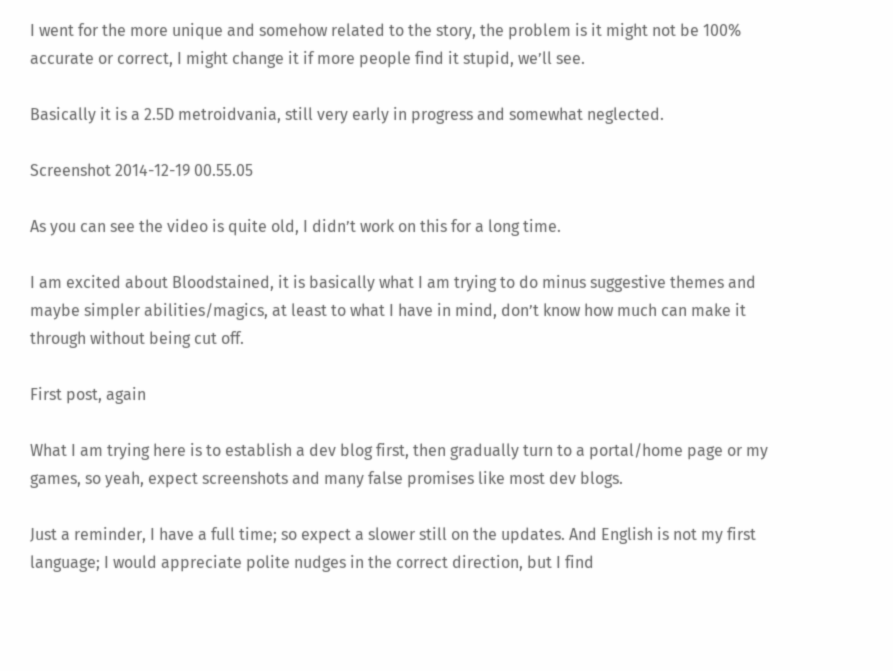I went for the more unique and somehow related to the story, the problem is it might not be 100% accurate or correct, I might change it if more people find it stupid, we’ll see.

Basically it is a 2.5D metroidvania, still very early in progress and somewhat neglected.

Screenshot 2014-12-19 00.55.05

As you can see the video is quite old, I didn’t work on this for a long time.

I am excited about Bloodstained, it is basically what I am trying to do minus suggestive themes and maybe simpler abilities/magics, at least to what I have in mind, don’t know how much can make it through without being cut off.

First post, again

What I am trying here is to establish a dev blog first, then gradually turn to a portal/home page or my games, so yeah, expect screenshots and many false promises like most dev blogs.

Just a reminder, I have a full time; so expect a slower still on the updates. And English is not my first language; I would appreciate polite nudges in the correct direction, but I find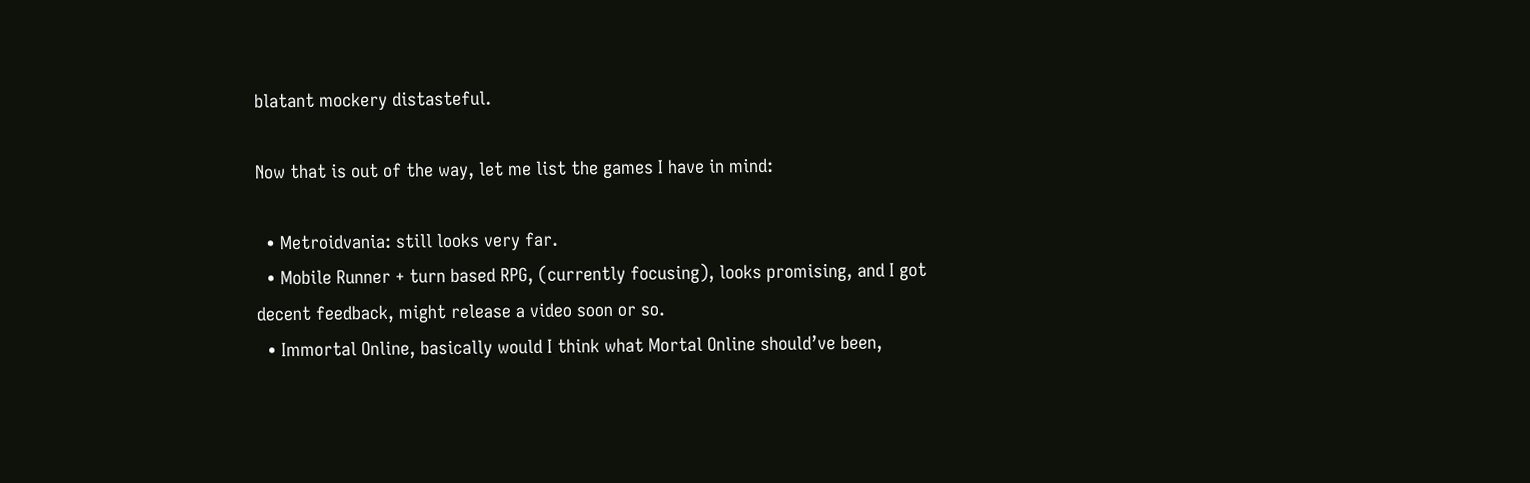blatant mockery distasteful.

Now that is out of the way, let me list the games I have in mind:

  • Metroidvania: still looks very far.
  • Mobile Runner + turn based RPG, (currently focusing), looks promising, and I got decent feedback, might release a video soon or so.
  • Immortal Online, basically would I think what Mortal Online should’ve been,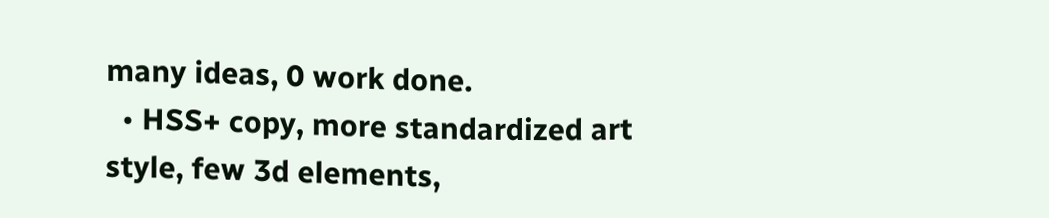many ideas, 0 work done.
  • HSS+ copy, more standardized art style, few 3d elements,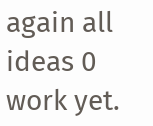again all ideas 0 work yet.